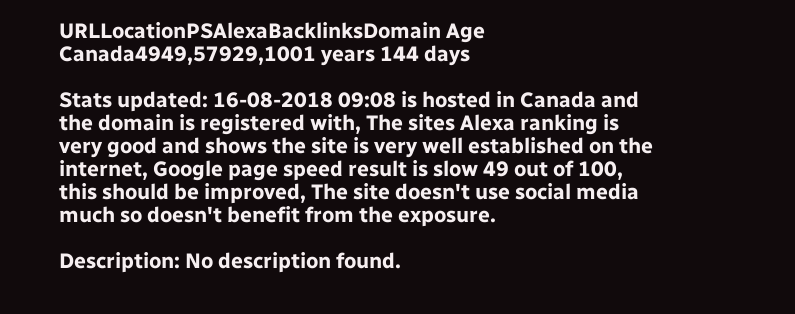URLLocationPSAlexaBacklinksDomain Age Canada4949,57929,1001 years 144 days

Stats updated: 16-08-2018 09:08 is hosted in Canada and the domain is registered with, The sites Alexa ranking is very good and shows the site is very well established on the internet, Google page speed result is slow 49 out of 100, this should be improved, The site doesn't use social media much so doesn't benefit from the exposure.

Description: No description found.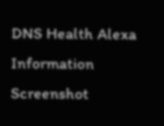DNS Health Alexa Information Screenshot